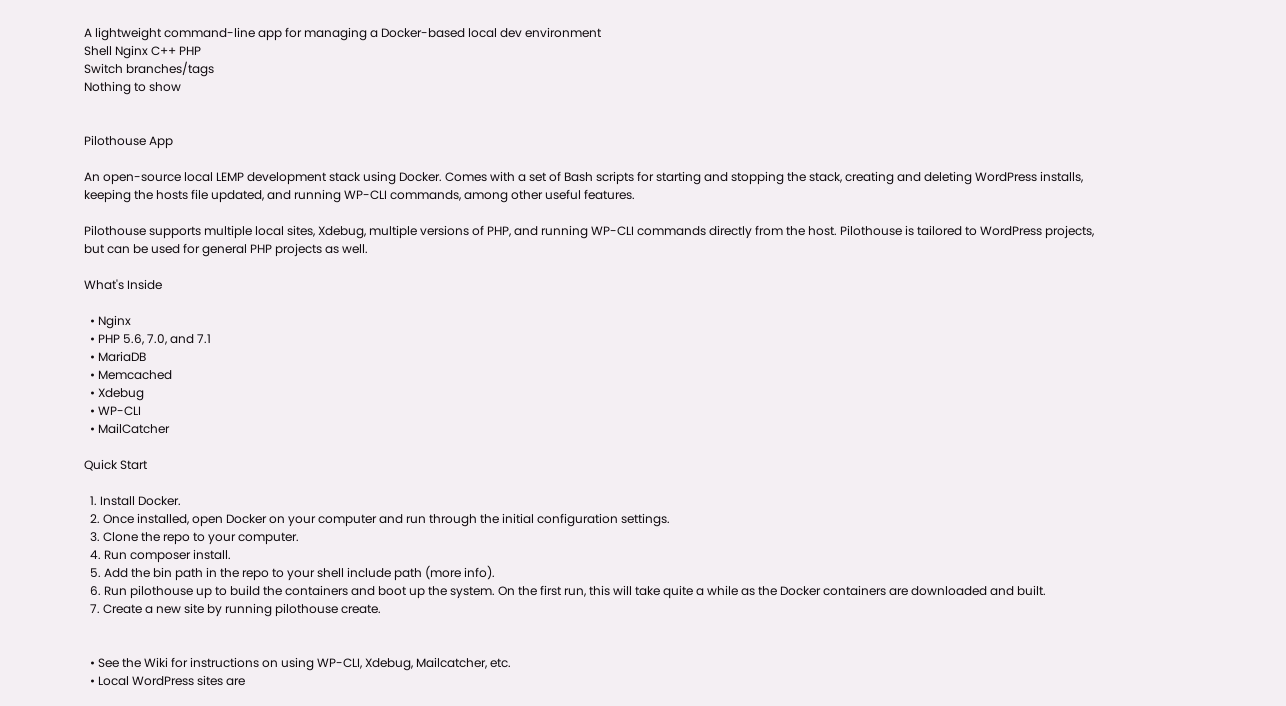A lightweight command-line app for managing a Docker-based local dev environment
Shell Nginx C++ PHP
Switch branches/tags
Nothing to show


Pilothouse App

An open-source local LEMP development stack using Docker. Comes with a set of Bash scripts for starting and stopping the stack, creating and deleting WordPress installs, keeping the hosts file updated, and running WP-CLI commands, among other useful features.

Pilothouse supports multiple local sites, Xdebug, multiple versions of PHP, and running WP-CLI commands directly from the host. Pilothouse is tailored to WordPress projects, but can be used for general PHP projects as well.

What's Inside

  • Nginx
  • PHP 5.6, 7.0, and 7.1
  • MariaDB
  • Memcached
  • Xdebug
  • WP-CLI
  • MailCatcher

Quick Start

  1. Install Docker.
  2. Once installed, open Docker on your computer and run through the initial configuration settings.
  3. Clone the repo to your computer.
  4. Run composer install.
  5. Add the bin path in the repo to your shell include path (more info).
  6. Run pilothouse up to build the containers and boot up the system. On the first run, this will take quite a while as the Docker containers are downloaded and built.
  7. Create a new site by running pilothouse create.


  • See the Wiki for instructions on using WP-CLI, Xdebug, Mailcatcher, etc.
  • Local WordPress sites are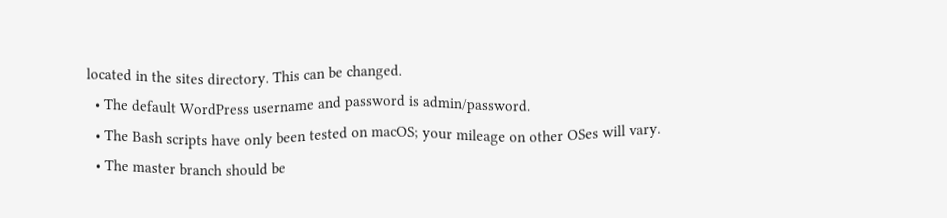located in the sites directory. This can be changed.
  • The default WordPress username and password is admin/password.
  • The Bash scripts have only been tested on macOS; your mileage on other OSes will vary.
  • The master branch should be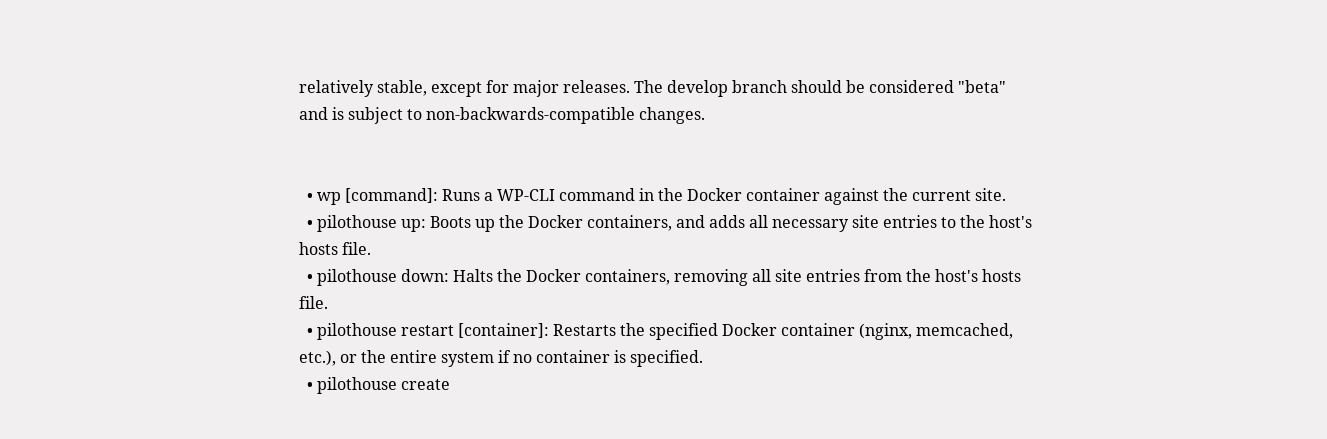relatively stable, except for major releases. The develop branch should be considered "beta" and is subject to non-backwards-compatible changes.


  • wp [command]: Runs a WP-CLI command in the Docker container against the current site.
  • pilothouse up: Boots up the Docker containers, and adds all necessary site entries to the host's hosts file.
  • pilothouse down: Halts the Docker containers, removing all site entries from the host's hosts file.
  • pilothouse restart [container]: Restarts the specified Docker container (nginx, memcached, etc.), or the entire system if no container is specified.
  • pilothouse create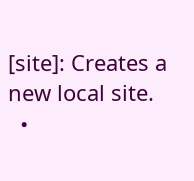[site]: Creates a new local site.
  •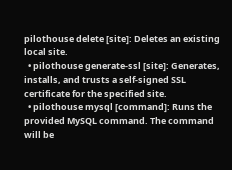pilothouse delete [site]: Deletes an existing local site.
  • pilothouse generate-ssl [site]: Generates, installs, and trusts a self-signed SSL certificate for the specified site.
  • pilothouse mysql [command]: Runs the provided MySQL command. The command will be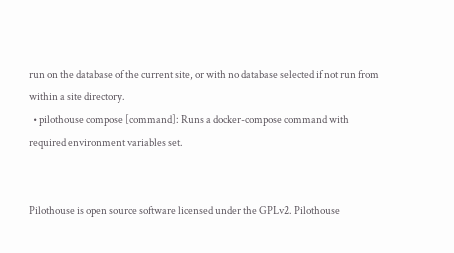run on the database of the current site, or with no database selected if not run from within a site directory.
  • pilothouse compose [command]: Runs a docker-compose command with required environment variables set.


Pilothouse is open source software licensed under the GPLv2. Pilothouse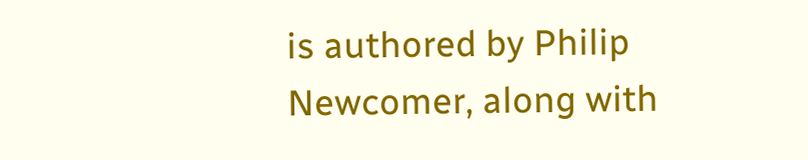is authored by Philip Newcomer, along with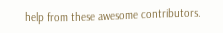help from these awesome contributors.